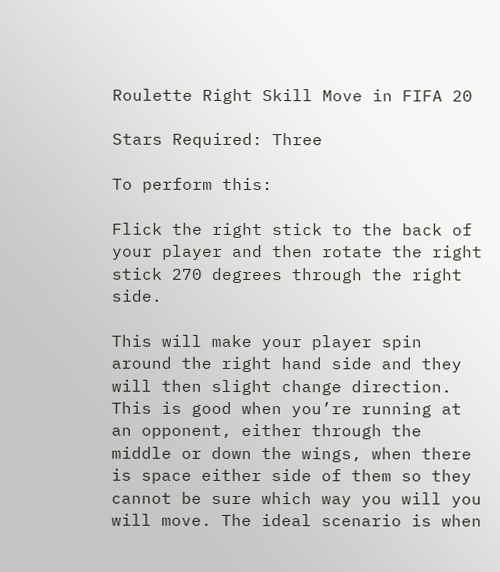Roulette Right Skill Move in FIFA 20

Stars Required: Three

To perform this:

Flick the right stick to the back of your player and then rotate the right stick 270 degrees through the right side.

This will make your player spin around the right hand side and they will then slight change direction. This is good when you’re running at an opponent, either through the middle or down the wings, when there is space either side of them so they cannot be sure which way you will you will move. The ideal scenario is when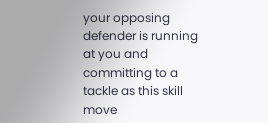your opposing defender is running at you and committing to a tackle as this skill move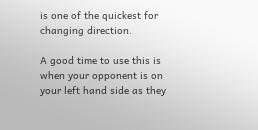is one of the quickest for changing direction.

A good time to use this is when your opponent is on your left hand side as they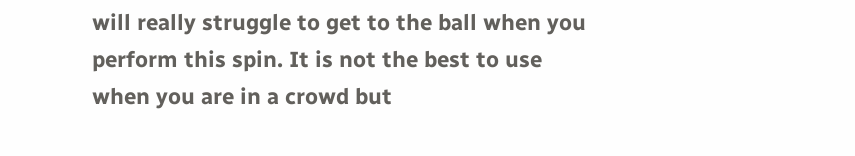will really struggle to get to the ball when you perform this spin. It is not the best to use when you are in a crowd but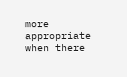more appropriate when there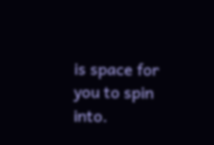is space for you to spin into.